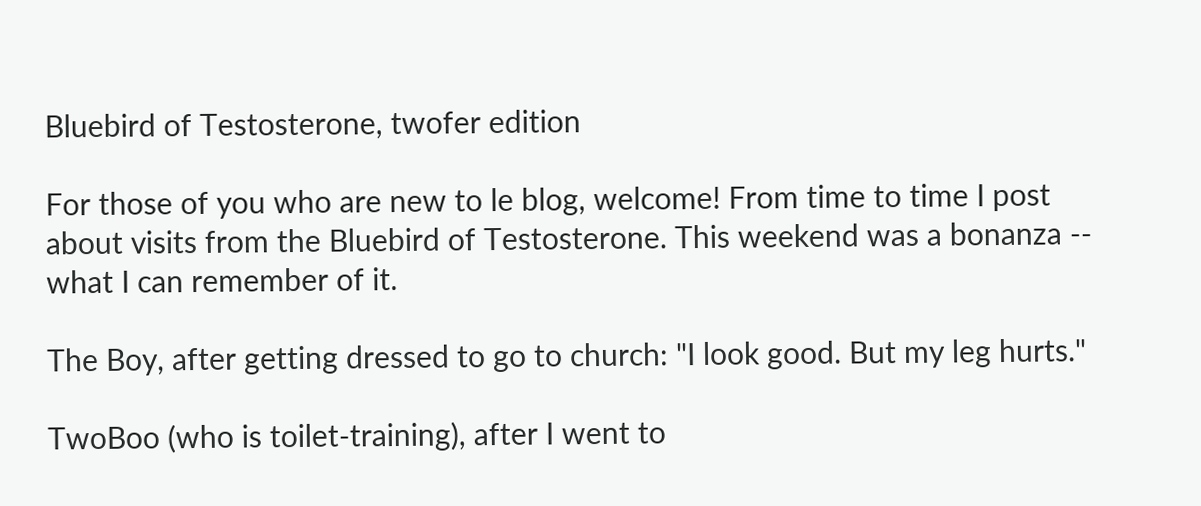Bluebird of Testosterone, twofer edition

For those of you who are new to le blog, welcome! From time to time I post about visits from the Bluebird of Testosterone. This weekend was a bonanza -- what I can remember of it.

The Boy, after getting dressed to go to church: "I look good. But my leg hurts."

TwoBoo (who is toilet-training), after I went to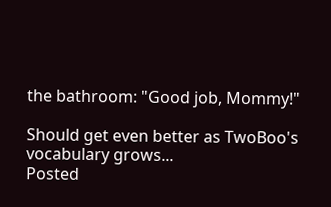the bathroom: "Good job, Mommy!"

Should get even better as TwoBoo's vocabulary grows...
Posted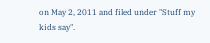on May 2, 2011 and filed under "Stuff my kids say".